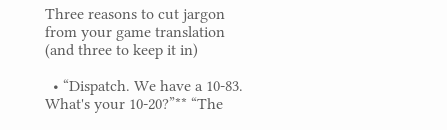Three reasons to cut jargon from your game translation (and three to keep it in)

  • “Dispatch. We have a 10-83. What's your 10-20?”** “The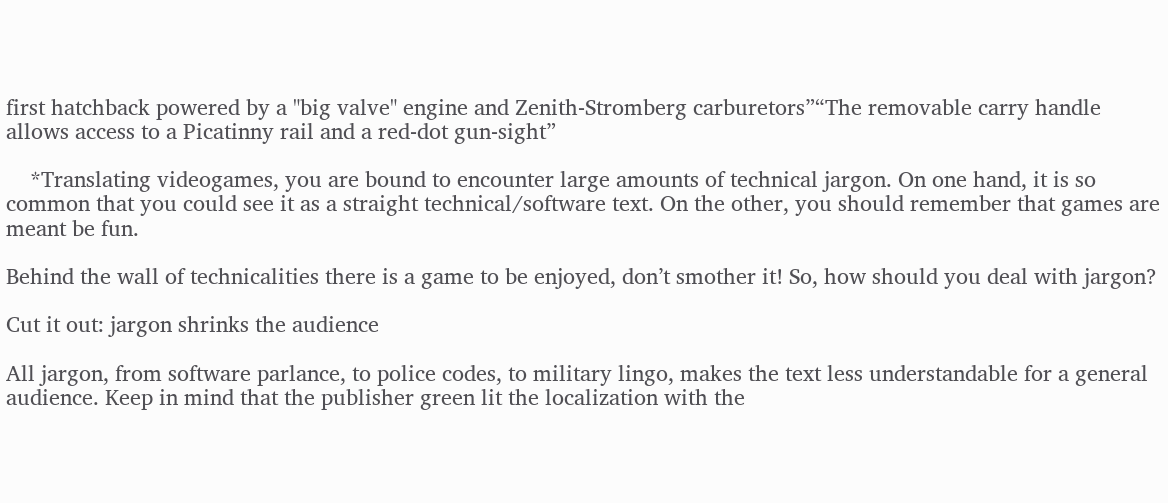first hatchback powered by a "big valve" engine and Zenith-Stromberg carburetors”“The removable carry handle allows access to a Picatinny rail and a red-dot gun-sight”

    *Translating videogames, you are bound to encounter large amounts of technical jargon. On one hand, it is so common that you could see it as a straight technical/software text. On the other, you should remember that games are meant be fun.

Behind the wall of technicalities there is a game to be enjoyed, don’t smother it! So, how should you deal with jargon?

Cut it out: jargon shrinks the audience

All jargon, from software parlance, to police codes, to military lingo, makes the text less understandable for a general audience. Keep in mind that the publisher green lit the localization with the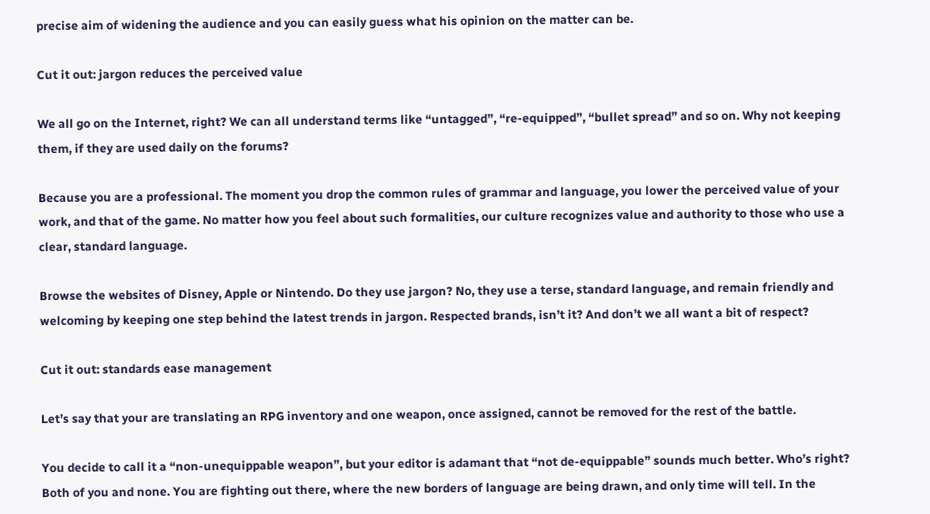precise aim of widening the audience and you can easily guess what his opinion on the matter can be.

Cut it out: jargon reduces the perceived value

We all go on the Internet, right? We can all understand terms like “untagged”, “re-equipped”, “bullet spread” and so on. Why not keeping them, if they are used daily on the forums?

Because you are a professional. The moment you drop the common rules of grammar and language, you lower the perceived value of your work, and that of the game. No matter how you feel about such formalities, our culture recognizes value and authority to those who use a clear, standard language.

Browse the websites of Disney, Apple or Nintendo. Do they use jargon? No, they use a terse, standard language, and remain friendly and welcoming by keeping one step behind the latest trends in jargon. Respected brands, isn’t it? And don’t we all want a bit of respect?

Cut it out: standards ease management

Let’s say that your are translating an RPG inventory and one weapon, once assigned, cannot be removed for the rest of the battle.

You decide to call it a “non-unequippable weapon”, but your editor is adamant that “not de-equippable” sounds much better. Who’s right? Both of you and none. You are fighting out there, where the new borders of language are being drawn, and only time will tell. In the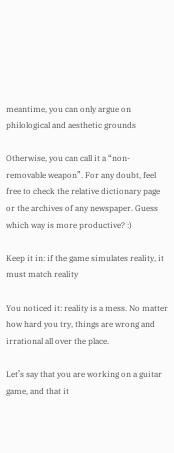meantime, you can only argue on philological and aesthetic grounds

Otherwise, you can call it a “non-removable weapon”. For any doubt, feel free to check the relative dictionary page  or the archives of any newspaper. Guess which way is more productive? :)

Keep it in: if the game simulates reality, it must match reality

You noticed it: reality is a mess. No matter how hard you try, things are wrong and irrational all over the place.

Let’s say that you are working on a guitar game, and that it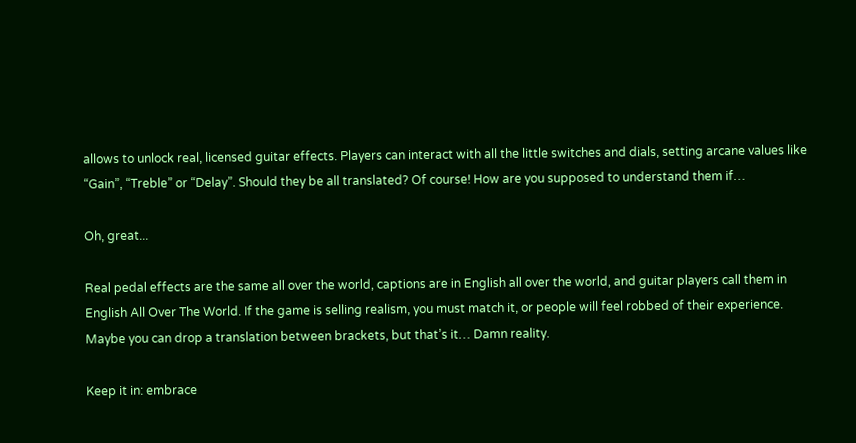allows to unlock real, licensed guitar effects. Players can interact with all the little switches and dials, setting arcane values like “Gain”, “Treble” or “Delay”. Should they be all translated? Of course! How are you supposed to understand them if…

Oh, great...

Real pedal effects are the same all over the world, captions are in English all over the world, and guitar players call them in English All Over The World. If the game is selling realism, you must match it, or people will feel robbed of their experience. Maybe you can drop a translation between brackets, but that’s it… Damn reality.

Keep it in: embrace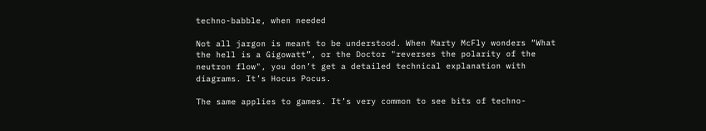techno-babble, when needed

Not all jargon is meant to be understood. When Marty McFly wonders “What the hell is a Gigowatt”, or the Doctor "reverses the polarity of the neutron flow", you don’t get a detailed technical explanation with diagrams. It’s Hocus Pocus.

The same applies to games. It’s very common to see bits of techno-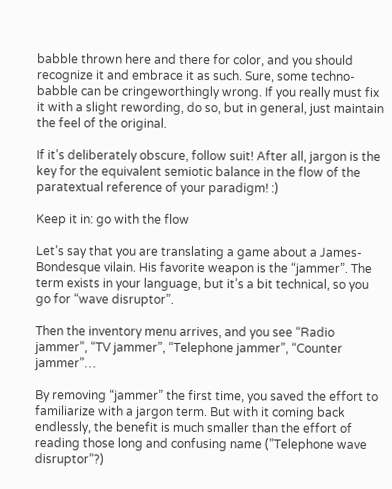babble thrown here and there for color, and you should recognize it and embrace it as such. Sure, some techno-babble can be cringeworthingly wrong. If you really must fix it with a slight rewording, do so, but in general, just maintain the feel of the original.

If it’s deliberately obscure, follow suit! After all, jargon is the key for the equivalent semiotic balance in the flow of the paratextual reference of your paradigm! :)

Keep it in: go with the flow

Let’s say that you are translating a game about a James-Bondesque vilain. His favorite weapon is the “jammer”. The term exists in your language, but it’s a bit technical, so you go for “wave disruptor”.

Then the inventory menu arrives, and you see “Radio jammer”, “TV jammer”, “Telephone jammer”, “Counter jammer”…

By removing “jammer” the first time, you saved the effort to familiarize with a jargon term. But with it coming back endlessly, the benefit is much smaller than the effort of reading those long and confusing name (”Telephone wave disruptor”?)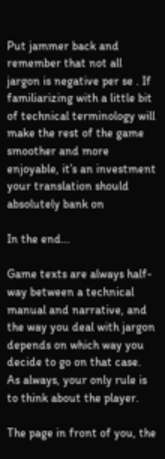Put jammer back and remember that not all jargon is negative per se . If familiarizing with a little bit of technical terminology will make the rest of the game smoother and more enjoyable, it’s an investment your translation should absolutely bank on

In the end...

Game texts are always half-way between a technical manual and narrative, and the way you deal with jargon depends on which way you decide to go on that case. As always, your only rule is to think about the player.

The page in front of you, the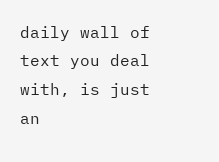daily wall of text you deal with, is just an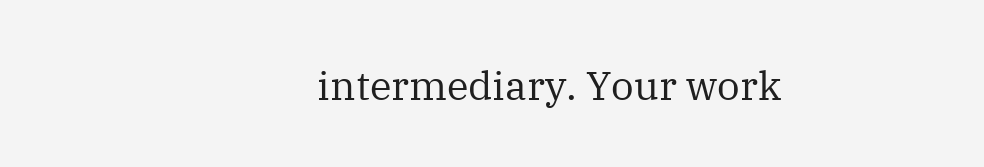intermediary. Your work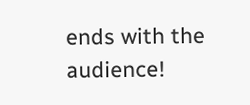ends with the audience!